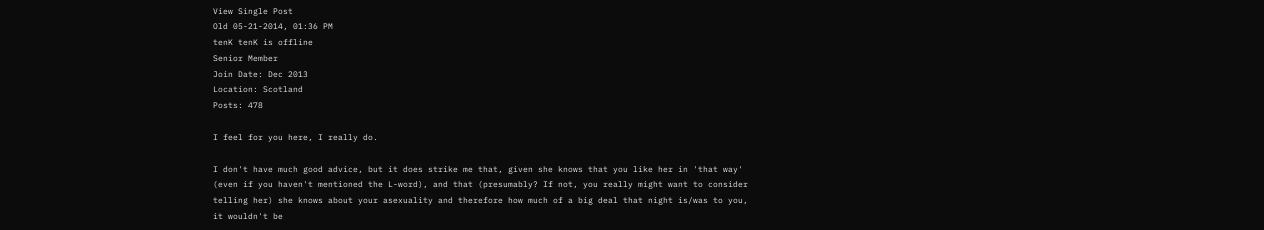View Single Post
Old 05-21-2014, 01:36 PM
tenK tenK is offline
Senior Member
Join Date: Dec 2013
Location: Scotland
Posts: 478

I feel for you here, I really do.

I don't have much good advice, but it does strike me that, given she knows that you like her in 'that way' (even if you haven't mentioned the L-word), and that (presumably? If not, you really might want to consider telling her) she knows about your asexuality and therefore how much of a big deal that night is/was to you, it wouldn't be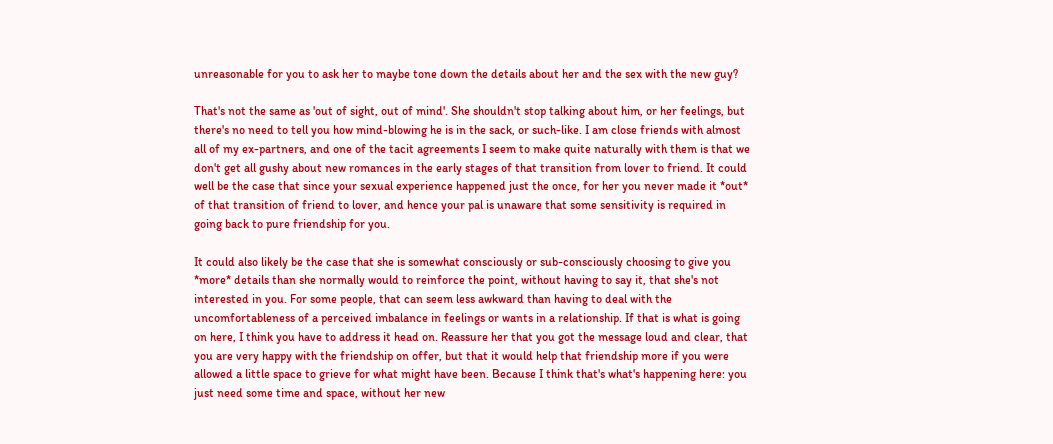unreasonable for you to ask her to maybe tone down the details about her and the sex with the new guy?

That's not the same as 'out of sight, out of mind'. She shouldn't stop talking about him, or her feelings, but there's no need to tell you how mind-blowing he is in the sack, or such-like. I am close friends with almost all of my ex-partners, and one of the tacit agreements I seem to make quite naturally with them is that we don't get all gushy about new romances in the early stages of that transition from lover to friend. It could well be the case that since your sexual experience happened just the once, for her you never made it *out* of that transition of friend to lover, and hence your pal is unaware that some sensitivity is required in going back to pure friendship for you.

It could also likely be the case that she is somewhat consciously or sub-consciously choosing to give you *more* details than she normally would to reinforce the point, without having to say it, that she's not interested in you. For some people, that can seem less awkward than having to deal with the uncomfortableness of a perceived imbalance in feelings or wants in a relationship. If that is what is going on here, I think you have to address it head on. Reassure her that you got the message loud and clear, that you are very happy with the friendship on offer, but that it would help that friendship more if you were allowed a little space to grieve for what might have been. Because I think that's what's happening here: you just need some time and space, without her new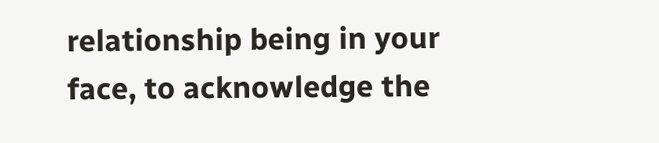relationship being in your face, to acknowledge the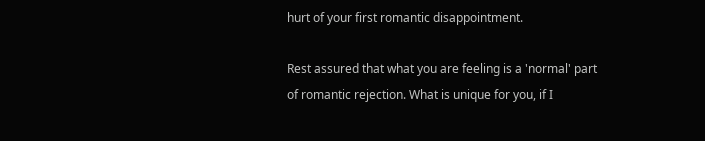hurt of your first romantic disappointment.

Rest assured that what you are feeling is a 'normal' part of romantic rejection. What is unique for you, if I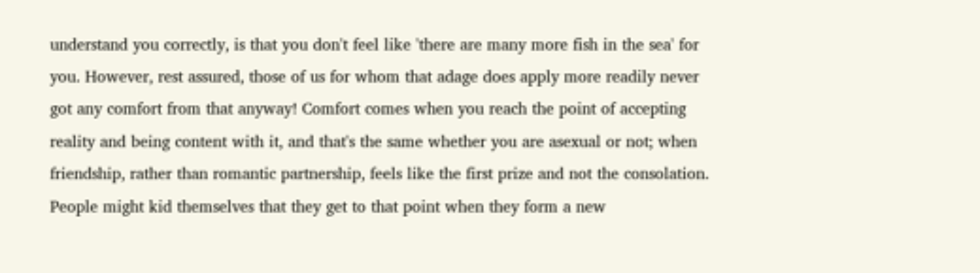understand you correctly, is that you don't feel like 'there are many more fish in the sea' for you. However, rest assured, those of us for whom that adage does apply more readily never got any comfort from that anyway! Comfort comes when you reach the point of accepting reality and being content with it, and that's the same whether you are asexual or not; when friendship, rather than romantic partnership, feels like the first prize and not the consolation. People might kid themselves that they get to that point when they form a new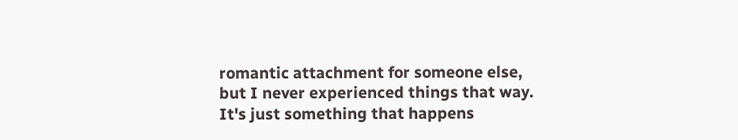romantic attachment for someone else, but I never experienced things that way. It's just something that happens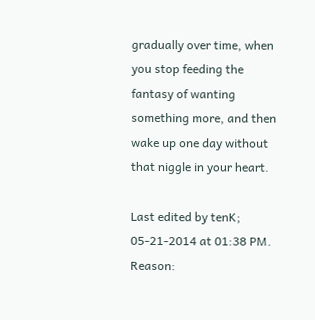gradually over time, when you stop feeding the fantasy of wanting something more, and then wake up one day without that niggle in your heart.

Last edited by tenK; 05-21-2014 at 01:38 PM. Reason: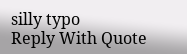silly typo
Reply With Quote